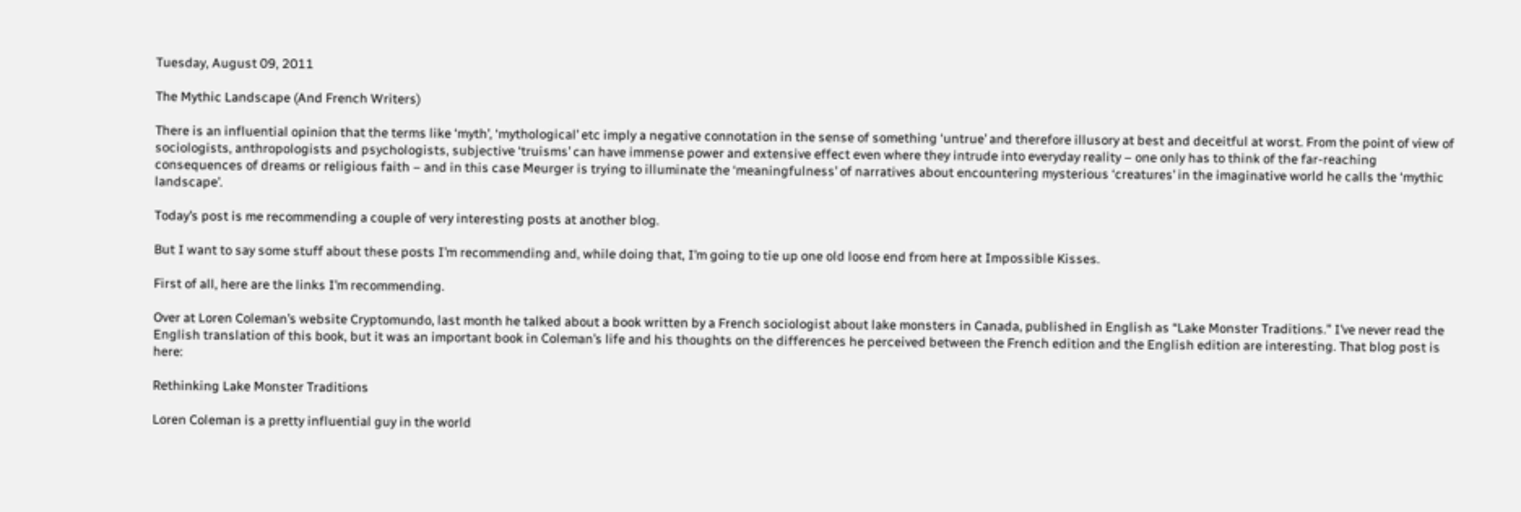Tuesday, August 09, 2011

The Mythic Landscape (And French Writers)

There is an influential opinion that the terms like ‘myth’, ‘mythological’ etc imply a negative connotation in the sense of something ‘untrue’ and therefore illusory at best and deceitful at worst. From the point of view of sociologists, anthropologists and psychologists, subjective ‘truisms’ can have immense power and extensive effect even where they intrude into everyday reality – one only has to think of the far-reaching consequences of dreams or religious faith – and in this case Meurger is trying to illuminate the ‘meaningfulness’ of narratives about encountering mysterious ‘creatures’ in the imaginative world he calls the ‘mythic landscape’.

Today’s post is me recommending a couple of very interesting posts at another blog.

But I want to say some stuff about these posts I’m recommending and, while doing that, I’m going to tie up one old loose end from here at Impossible Kisses.

First of all, here are the links I’m recommending.

Over at Loren Coleman’s website Cryptomundo, last month he talked about a book written by a French sociologist about lake monsters in Canada, published in English as “Lake Monster Traditions.” I’ve never read the English translation of this book, but it was an important book in Coleman’s life and his thoughts on the differences he perceived between the French edition and the English edition are interesting. That blog post is here:

Rethinking Lake Monster Traditions

Loren Coleman is a pretty influential guy in the world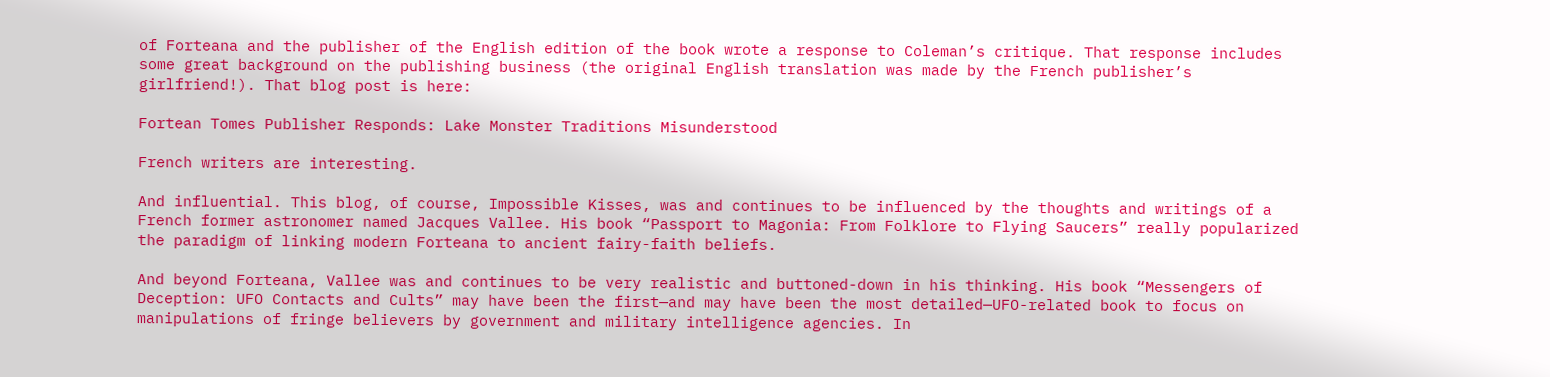of Forteana and the publisher of the English edition of the book wrote a response to Coleman’s critique. That response includes some great background on the publishing business (the original English translation was made by the French publisher’s girlfriend!). That blog post is here:

Fortean Tomes Publisher Responds: Lake Monster Traditions Misunderstood

French writers are interesting.

And influential. This blog, of course, Impossible Kisses, was and continues to be influenced by the thoughts and writings of a French former astronomer named Jacques Vallee. His book “Passport to Magonia: From Folklore to Flying Saucers” really popularized the paradigm of linking modern Forteana to ancient fairy-faith beliefs.

And beyond Forteana, Vallee was and continues to be very realistic and buttoned-down in his thinking. His book “Messengers of Deception: UFO Contacts and Cults” may have been the first—and may have been the most detailed—UFO-related book to focus on manipulations of fringe believers by government and military intelligence agencies. In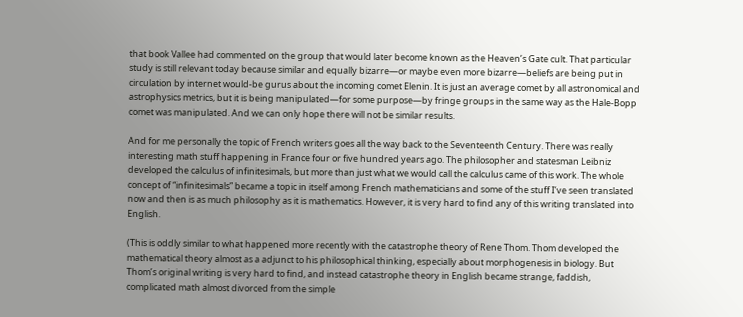that book Vallee had commented on the group that would later become known as the Heaven’s Gate cult. That particular study is still relevant today because similar and equally bizarre—or maybe even more bizarre—beliefs are being put in circulation by internet would-be gurus about the incoming comet Elenin. It is just an average comet by all astronomical and astrophysics metrics, but it is being manipulated—for some purpose—by fringe groups in the same way as the Hale-Bopp comet was manipulated. And we can only hope there will not be similar results.

And for me personally the topic of French writers goes all the way back to the Seventeenth Century. There was really interesting math stuff happening in France four or five hundred years ago. The philosopher and statesman Leibniz developed the calculus of infinitesimals, but more than just what we would call the calculus came of this work. The whole concept of “infinitesimals” became a topic in itself among French mathematicians and some of the stuff I’ve seen translated now and then is as much philosophy as it is mathematics. However, it is very hard to find any of this writing translated into English.

(This is oddly similar to what happened more recently with the catastrophe theory of Rene Thom. Thom developed the mathematical theory almost as a adjunct to his philosophical thinking, especially about morphogenesis in biology. But Thom’s original writing is very hard to find, and instead catastrophe theory in English became strange, faddish, complicated math almost divorced from the simple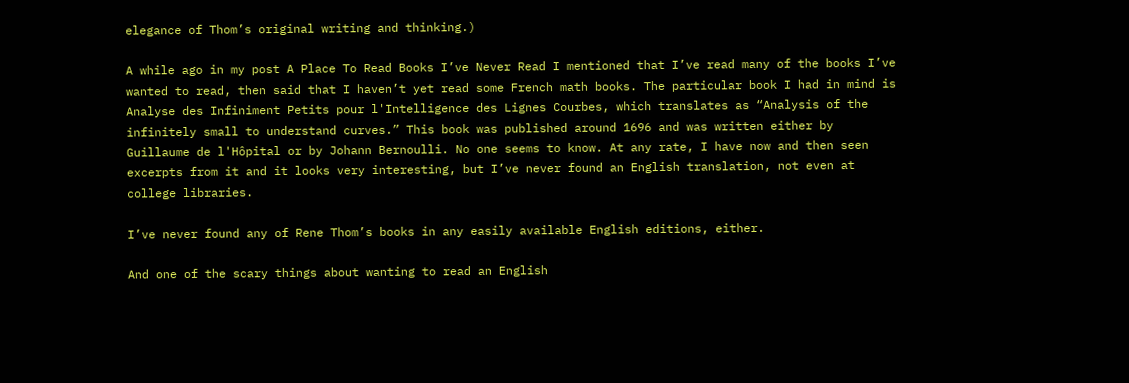elegance of Thom’s original writing and thinking.)

A while ago in my post A Place To Read Books I’ve Never Read I mentioned that I’ve read many of the books I’ve wanted to read, then said that I haven’t yet read some French math books. The particular book I had in mind is Analyse des Infiniment Petits pour l'Intelligence des Lignes Courbes, which translates as “Analysis of the infinitely small to understand curves.” This book was published around 1696 and was written either by Guillaume de l'Hôpital or by Johann Bernoulli. No one seems to know. At any rate, I have now and then seen excerpts from it and it looks very interesting, but I’ve never found an English translation, not even at college libraries.

I’ve never found any of Rene Thom’s books in any easily available English editions, either.

And one of the scary things about wanting to read an English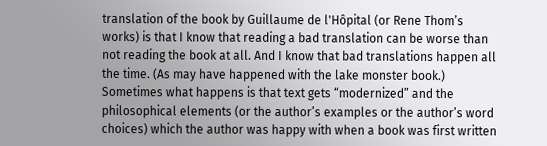translation of the book by Guillaume de l'Hôpital (or Rene Thom’s works) is that I know that reading a bad translation can be worse than not reading the book at all. And I know that bad translations happen all the time. (As may have happened with the lake monster book.) Sometimes what happens is that text gets “modernized” and the philosophical elements (or the author’s examples or the author’s word choices) which the author was happy with when a book was first written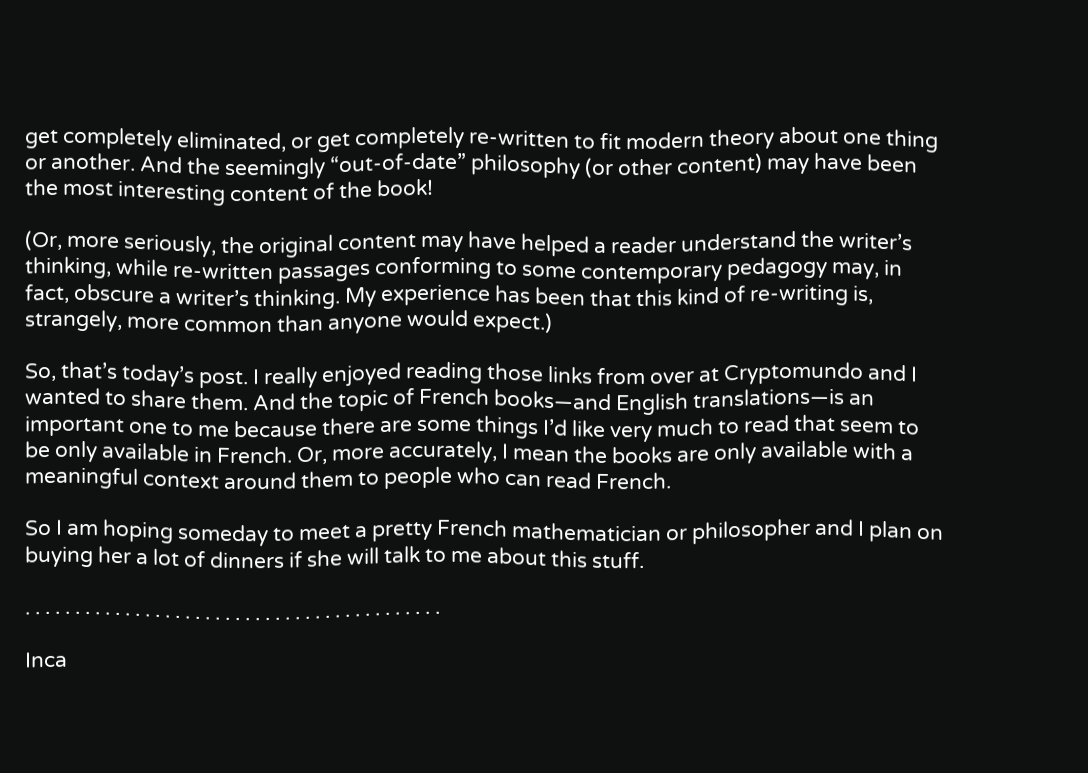get completely eliminated, or get completely re-written to fit modern theory about one thing or another. And the seemingly “out-of-date” philosophy (or other content) may have been the most interesting content of the book!

(Or, more seriously, the original content may have helped a reader understand the writer’s thinking, while re-written passages conforming to some contemporary pedagogy may, in fact, obscure a writer’s thinking. My experience has been that this kind of re-writing is, strangely, more common than anyone would expect.)

So, that’s today’s post. I really enjoyed reading those links from over at Cryptomundo and I wanted to share them. And the topic of French books—and English translations—is an important one to me because there are some things I’d like very much to read that seem to be only available in French. Or, more accurately, I mean the books are only available with a meaningful context around them to people who can read French.

So I am hoping someday to meet a pretty French mathematician or philosopher and I plan on buying her a lot of dinners if she will talk to me about this stuff.

. . . . . . . . . . . . . . . . . . . . . . . . . . . . . . . . . . . . . . . . . .

Inca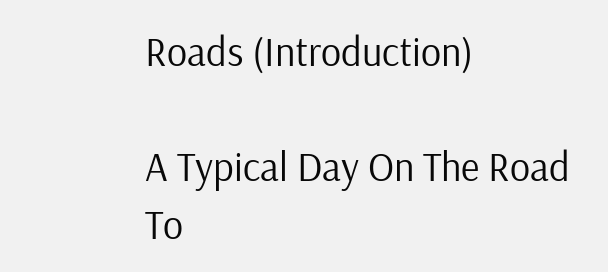Roads (Introduction)

A Typical Day On The Road To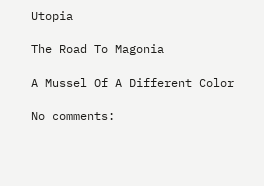Utopia

The Road To Magonia

A Mussel Of A Different Color

No comments: